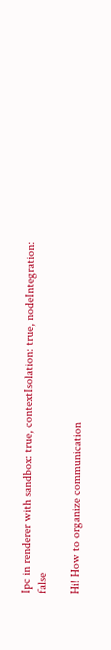Ipc in renderer with sandbox: true, contextIsolation: true, nodeIntegration: false

Hi! How to organize communication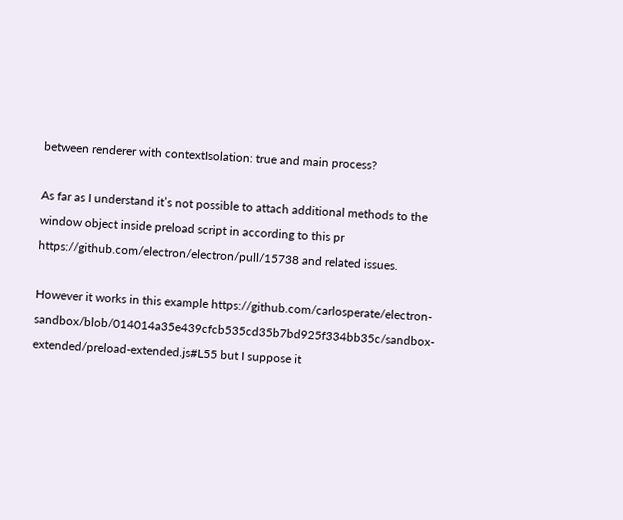between renderer with contextIsolation: true and main process?

As far as I understand it’s not possible to attach additional methods to the window object inside preload script in according to this pr https://github.com/electron/electron/pull/15738 and related issues.

However it works in this example https://github.com/carlosperate/electron-sandbox/blob/014014a35e439cfcb535cd35b7bd925f334bb35c/sandbox-extended/preload-extended.js#L55 but I suppose it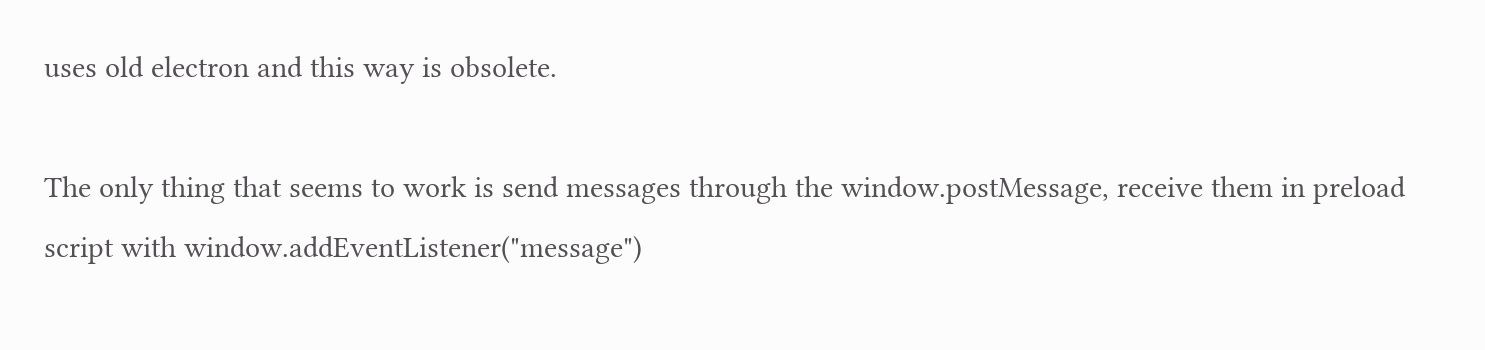uses old electron and this way is obsolete.

The only thing that seems to work is send messages through the window.postMessage, receive them in preload script with window.addEventListener("message")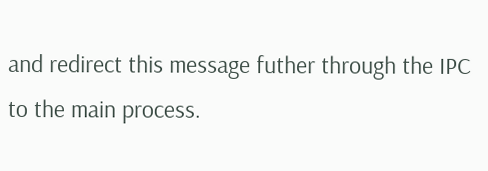and redirect this message futher through the IPC to the main process.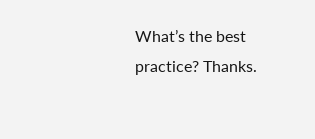What’s the best practice? Thanks.